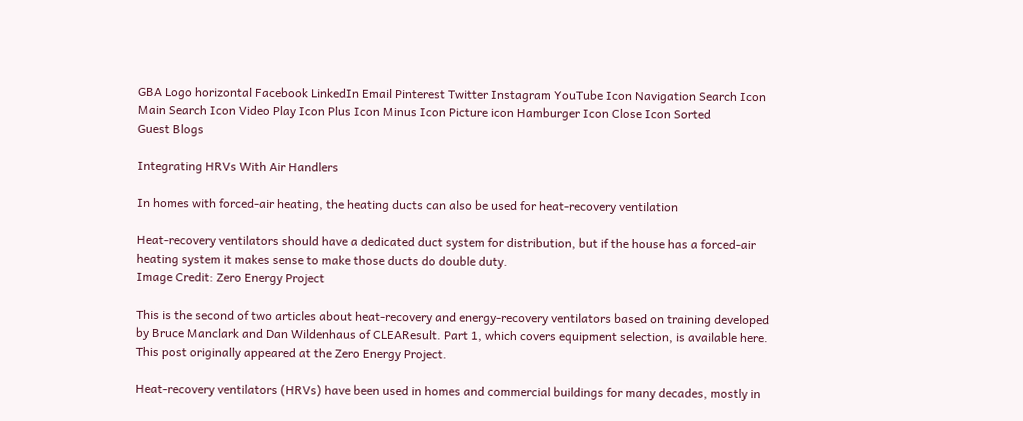GBA Logo horizontal Facebook LinkedIn Email Pinterest Twitter Instagram YouTube Icon Navigation Search Icon Main Search Icon Video Play Icon Plus Icon Minus Icon Picture icon Hamburger Icon Close Icon Sorted
Guest Blogs

Integrating HRVs With Air Handlers

In homes with forced-air heating, the heating ducts can also be used for heat-recovery ventilation

Heat-recovery ventilators should have a dedicated duct system for distribution, but if the house has a forced-air heating system it makes sense to make those ducts do double duty.
Image Credit: Zero Energy Project

This is the second of two articles about heat-recovery and energy-recovery ventilators based on training developed by Bruce Manclark and Dan Wildenhaus of CLEAResult. Part 1, which covers equipment selection, is available here. This post originally appeared at the Zero Energy Project.

Heat-recovery ventilators (HRVs) have been used in homes and commercial buildings for many decades, mostly in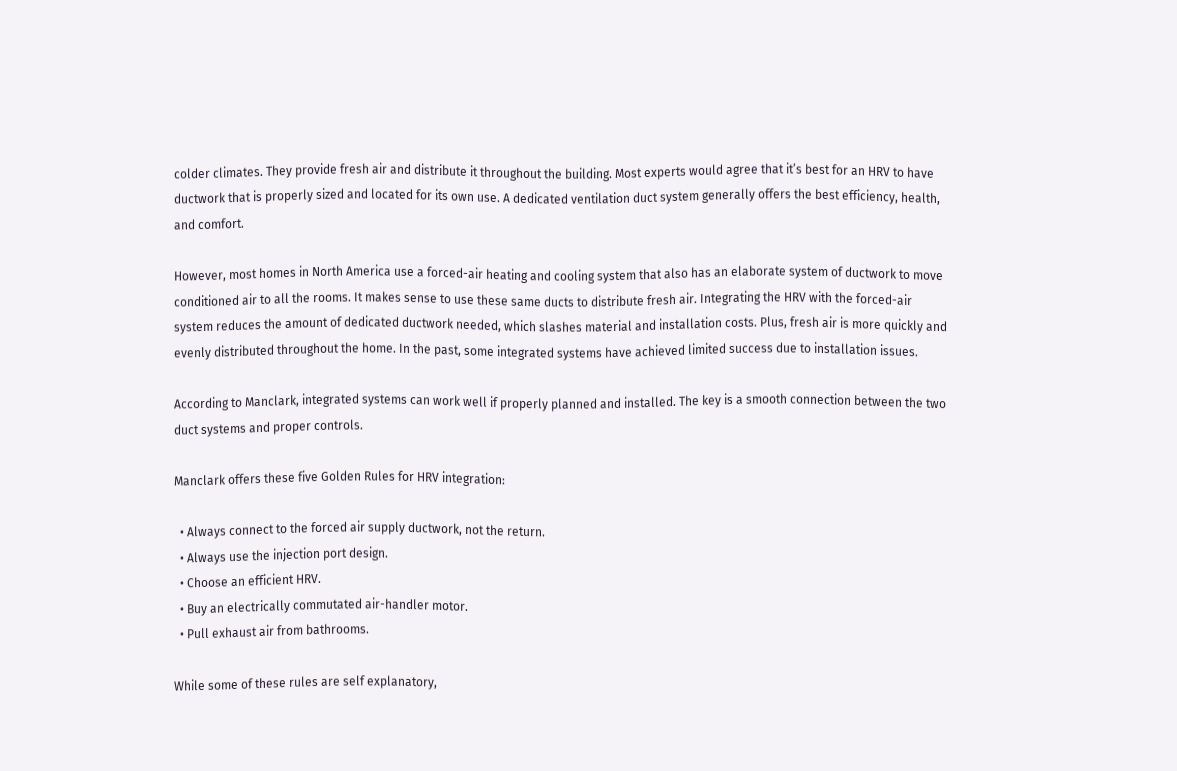colder climates. They provide fresh air and distribute it throughout the building. Most experts would agree that it’s best for an HRV to have ductwork that is properly sized and located for its own use. A dedicated ventilation duct system generally offers the best efficiency, health, and comfort.

However, most homes in North America use a forced-air heating and cooling system that also has an elaborate system of ductwork to move conditioned air to all the rooms. It makes sense to use these same ducts to distribute fresh air. Integrating the HRV with the forced-air system reduces the amount of dedicated ductwork needed, which slashes material and installation costs. Plus, fresh air is more quickly and evenly distributed throughout the home. In the past, some integrated systems have achieved limited success due to installation issues.

According to Manclark, integrated systems can work well if properly planned and installed. The key is a smooth connection between the two duct systems and proper controls.

Manclark offers these five Golden Rules for HRV integration:

  • Always connect to the forced air supply ductwork, not the return.
  • Always use the injection port design.
  • Choose an efficient HRV.
  • Buy an electrically commutated air-handler motor.
  • Pull exhaust air from bathrooms.

While some of these rules are self explanatory,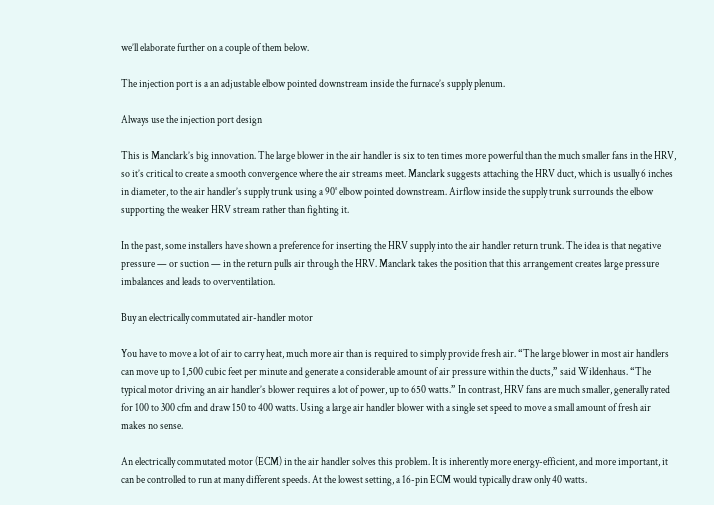we’ll elaborate further on a couple of them below.

The injection port is a an adjustable elbow pointed downstream inside the furnace’s supply plenum.

Always use the injection port design

This is Manclark’s big innovation. The large blower in the air handler is six to ten times more powerful than the much smaller fans in the HRV, so it’s critical to create a smooth convergence where the air streams meet. Manclark suggests attaching the HRV duct, which is usually 6 inches in diameter, to the air handler’s supply trunk using a 90° elbow pointed downstream. Airflow inside the supply trunk surrounds the elbow supporting the weaker HRV stream rather than fighting it.

In the past, some installers have shown a preference for inserting the HRV supply into the air handler return trunk. The idea is that negative pressure — or suction — in the return pulls air through the HRV. Manclark takes the position that this arrangement creates large pressure imbalances and leads to overventilation.

Buy an electrically commutated air-handler motor

You have to move a lot of air to carry heat, much more air than is required to simply provide fresh air. “The large blower in most air handlers can move up to 1,500 cubic feet per minute and generate a considerable amount of air pressure within the ducts,” said Wildenhaus. “The typical motor driving an air handler’s blower requires a lot of power, up to 650 watts.” In contrast, HRV fans are much smaller, generally rated for 100 to 300 cfm and draw 150 to 400 watts. Using a large air handler blower with a single set speed to move a small amount of fresh air makes no sense.

An electrically commutated motor (ECM) in the air handler solves this problem. It is inherently more energy-efficient, and more important, it can be controlled to run at many different speeds. At the lowest setting, a 16-pin ECM would typically draw only 40 watts.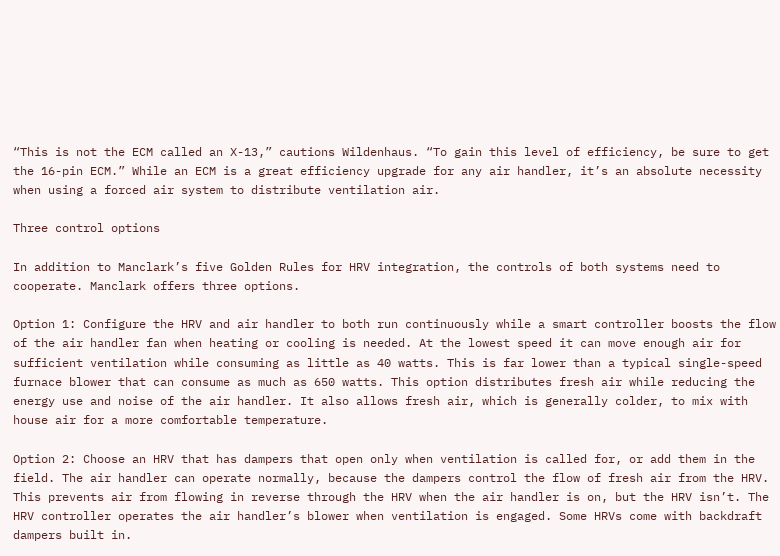“This is not the ECM called an X-13,” cautions Wildenhaus. “To gain this level of efficiency, be sure to get the 16-pin ECM.” While an ECM is a great efficiency upgrade for any air handler, it’s an absolute necessity when using a forced air system to distribute ventilation air.

Three control options

In addition to Manclark’s five Golden Rules for HRV integration, the controls of both systems need to cooperate. Manclark offers three options.

Option 1: Configure the HRV and air handler to both run continuously while a smart controller boosts the flow of the air handler fan when heating or cooling is needed. At the lowest speed it can move enough air for sufficient ventilation while consuming as little as 40 watts. This is far lower than a typical single-speed furnace blower that can consume as much as 650 watts. This option distributes fresh air while reducing the energy use and noise of the air handler. It also allows fresh air, which is generally colder, to mix with house air for a more comfortable temperature.

Option 2: Choose an HRV that has dampers that open only when ventilation is called for, or add them in the field. The air handler can operate normally, because the dampers control the flow of fresh air from the HRV. This prevents air from flowing in reverse through the HRV when the air handler is on, but the HRV isn’t. The HRV controller operates the air handler’s blower when ventilation is engaged. Some HRVs come with backdraft dampers built in.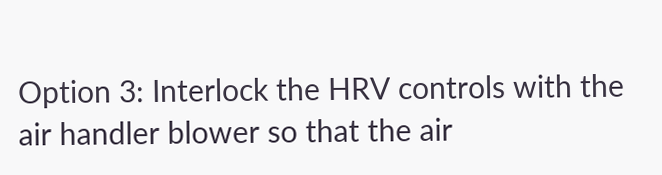Option 3: Interlock the HRV controls with the air handler blower so that the air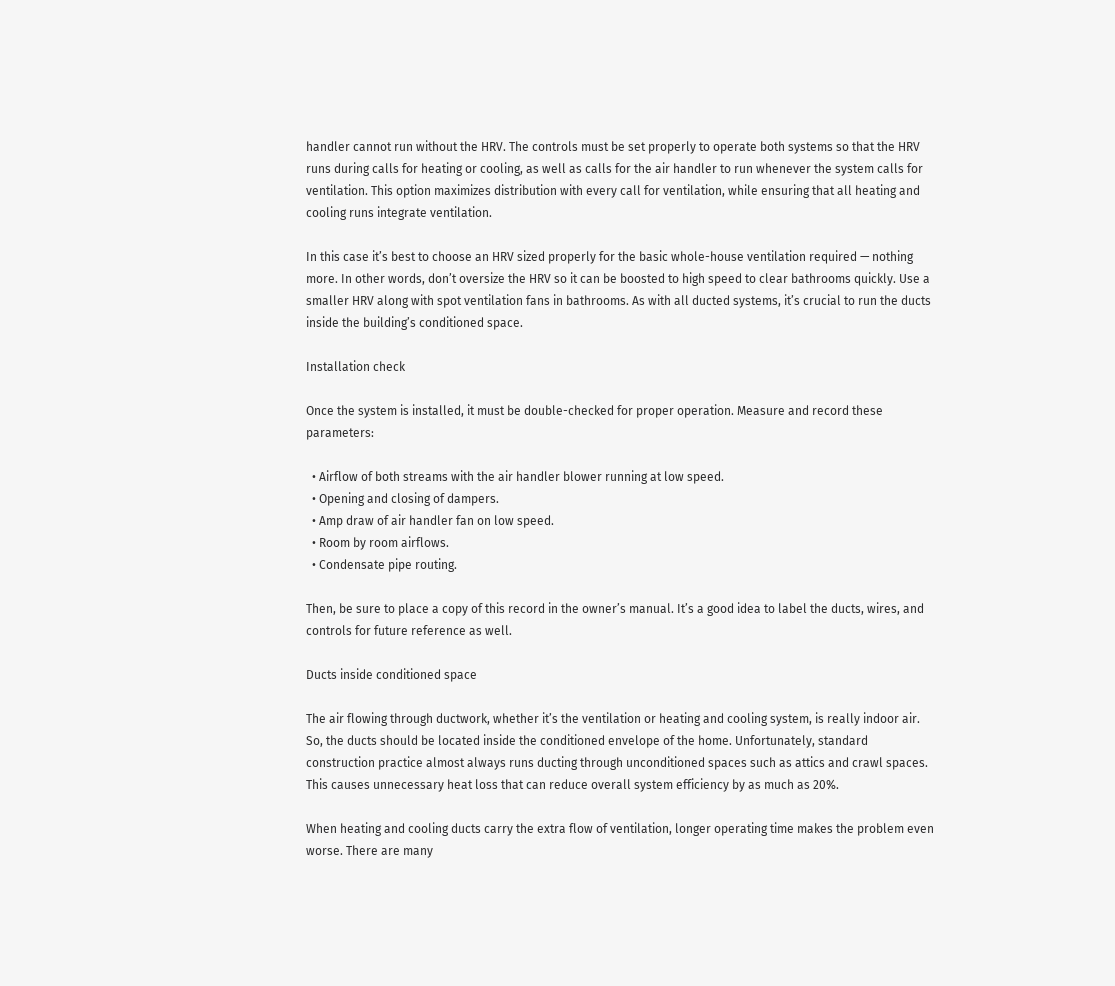handler cannot run without the HRV. The controls must be set properly to operate both systems so that the HRV runs during calls for heating or cooling, as well as calls for the air handler to run whenever the system calls for ventilation. This option maximizes distribution with every call for ventilation, while ensuring that all heating and cooling runs integrate ventilation.

In this case it’s best to choose an HRV sized properly for the basic whole-house ventilation required — nothing more. In other words, don’t oversize the HRV so it can be boosted to high speed to clear bathrooms quickly. Use a smaller HRV along with spot ventilation fans in bathrooms. As with all ducted systems, it’s crucial to run the ducts inside the building’s conditioned space.

Installation check

Once the system is installed, it must be double-checked for proper operation. Measure and record these parameters:

  • Airflow of both streams with the air handler blower running at low speed.
  • Opening and closing of dampers.
  • Amp draw of air handler fan on low speed.
  • Room by room airflows.
  • Condensate pipe routing.

Then, be sure to place a copy of this record in the owner’s manual. It’s a good idea to label the ducts, wires, and controls for future reference as well.

Ducts inside conditioned space

The air flowing through ductwork, whether it’s the ventilation or heating and cooling system, is really indoor air. So, the ducts should be located inside the conditioned envelope of the home. Unfortunately, standard construction practice almost always runs ducting through unconditioned spaces such as attics and crawl spaces. This causes unnecessary heat loss that can reduce overall system efficiency by as much as 20%.

When heating and cooling ducts carry the extra flow of ventilation, longer operating time makes the problem even worse. There are many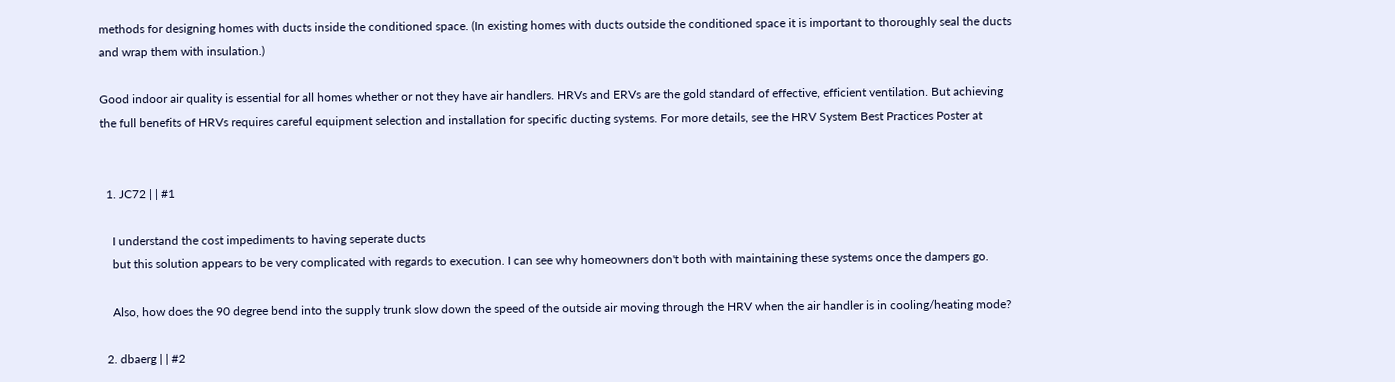methods for designing homes with ducts inside the conditioned space. (In existing homes with ducts outside the conditioned space it is important to thoroughly seal the ducts and wrap them with insulation.)

Good indoor air quality is essential for all homes whether or not they have air handlers. HRVs and ERVs are the gold standard of effective, efficient ventilation. But achieving the full benefits of HRVs requires careful equipment selection and installation for specific ducting systems. For more details, see the HRV System Best Practices Poster at


  1. JC72 | | #1

    I understand the cost impediments to having seperate ducts
    but this solution appears to be very complicated with regards to execution. I can see why homeowners don't both with maintaining these systems once the dampers go.

    Also, how does the 90 degree bend into the supply trunk slow down the speed of the outside air moving through the HRV when the air handler is in cooling/heating mode?

  2. dbaerg | | #2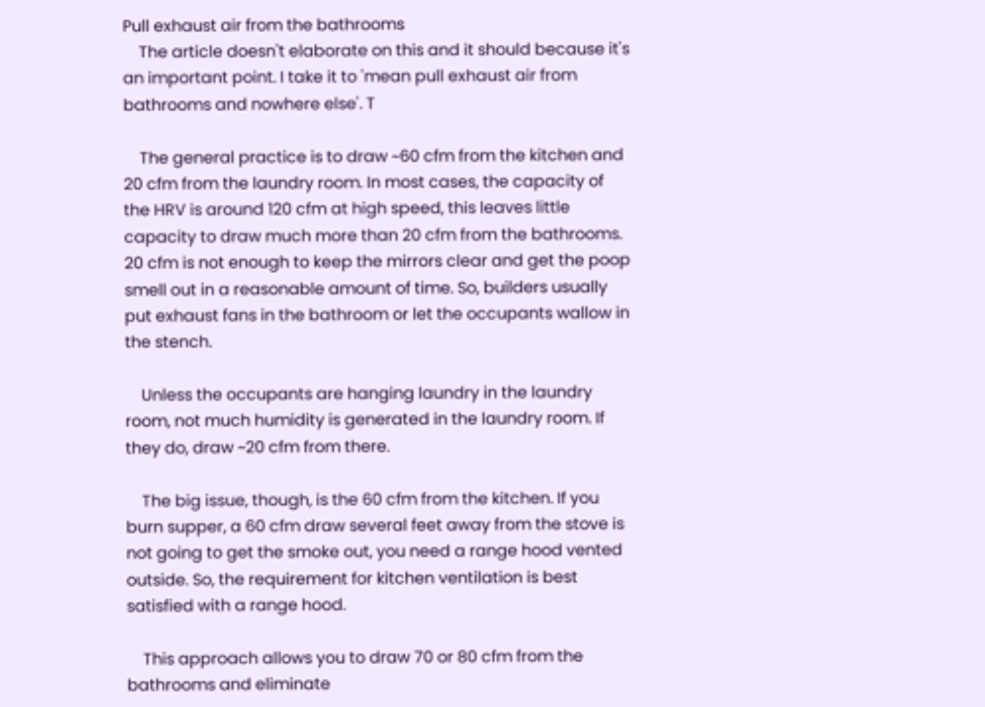Pull exhaust air from the bathrooms
    The article doesn't elaborate on this and it should because it's an important point. I take it to 'mean pull exhaust air from bathrooms and nowhere else'. T

    The general practice is to draw ~60 cfm from the kitchen and 20 cfm from the laundry room. In most cases, the capacity of the HRV is around 120 cfm at high speed, this leaves little capacity to draw much more than 20 cfm from the bathrooms. 20 cfm is not enough to keep the mirrors clear and get the poop smell out in a reasonable amount of time. So, builders usually put exhaust fans in the bathroom or let the occupants wallow in the stench.

    Unless the occupants are hanging laundry in the laundry room, not much humidity is generated in the laundry room. If they do, draw ~20 cfm from there.

    The big issue, though, is the 60 cfm from the kitchen. If you burn supper, a 60 cfm draw several feet away from the stove is not going to get the smoke out, you need a range hood vented outside. So, the requirement for kitchen ventilation is best satisfied with a range hood.

    This approach allows you to draw 70 or 80 cfm from the bathrooms and eliminate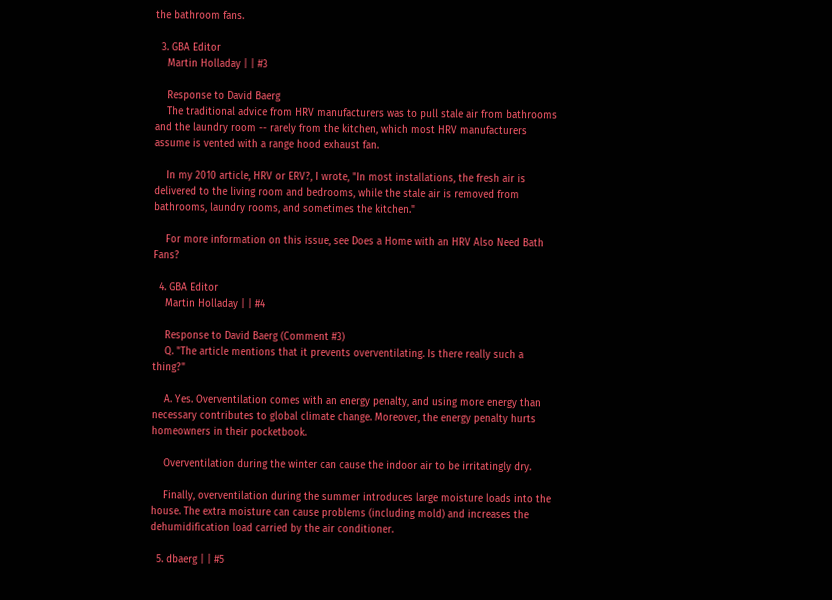the bathroom fans.

  3. GBA Editor
    Martin Holladay | | #3

    Response to David Baerg
    The traditional advice from HRV manufacturers was to pull stale air from bathrooms and the laundry room -- rarely from the kitchen, which most HRV manufacturers assume is vented with a range hood exhaust fan.

    In my 2010 article, HRV or ERV?, I wrote, "In most installations, the fresh air is delivered to the living room and bedrooms, while the stale air is removed from bathrooms, laundry rooms, and sometimes the kitchen."

    For more information on this issue, see Does a Home with an HRV Also Need Bath Fans?

  4. GBA Editor
    Martin Holladay | | #4

    Response to David Baerg (Comment #3)
    Q. "The article mentions that it prevents overventilating. Is there really such a thing?"

    A. Yes. Overventilation comes with an energy penalty, and using more energy than necessary contributes to global climate change. Moreover, the energy penalty hurts homeowners in their pocketbook.

    Overventilation during the winter can cause the indoor air to be irritatingly dry.

    Finally, overventilation during the summer introduces large moisture loads into the house. The extra moisture can cause problems (including mold) and increases the dehumidification load carried by the air conditioner.

  5. dbaerg | | #5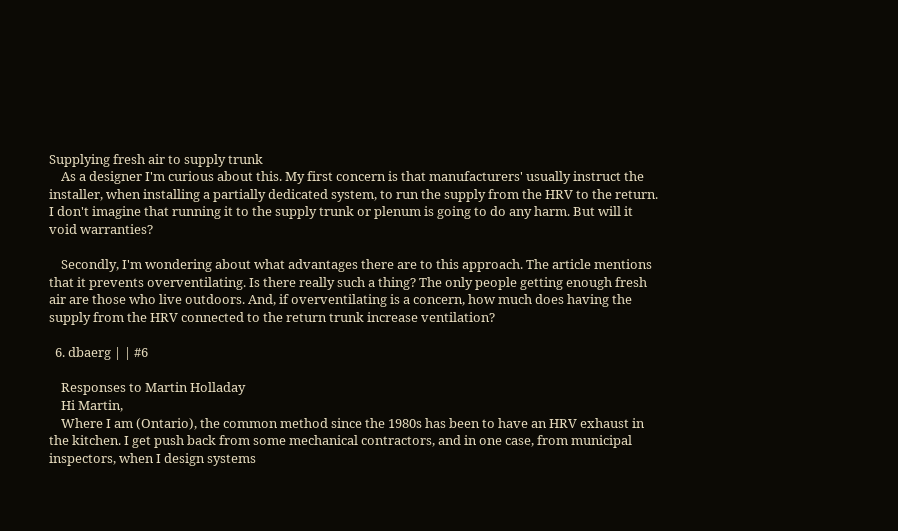Supplying fresh air to supply trunk
    As a designer I'm curious about this. My first concern is that manufacturers' usually instruct the installer, when installing a partially dedicated system, to run the supply from the HRV to the return. I don't imagine that running it to the supply trunk or plenum is going to do any harm. But will it void warranties?

    Secondly, I'm wondering about what advantages there are to this approach. The article mentions that it prevents overventilating. Is there really such a thing? The only people getting enough fresh air are those who live outdoors. And, if overventilating is a concern, how much does having the supply from the HRV connected to the return trunk increase ventilation?

  6. dbaerg | | #6

    Responses to Martin Holladay
    Hi Martin,
    Where I am (Ontario), the common method since the 1980s has been to have an HRV exhaust in the kitchen. I get push back from some mechanical contractors, and in one case, from municipal inspectors, when I design systems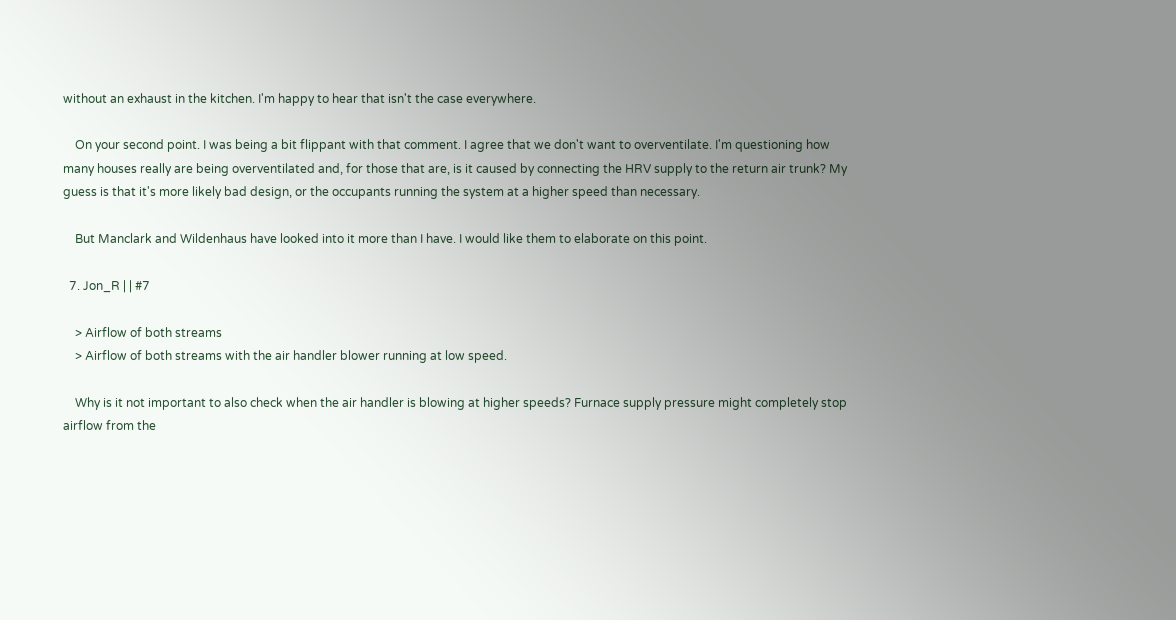without an exhaust in the kitchen. I'm happy to hear that isn't the case everywhere.

    On your second point. I was being a bit flippant with that comment. I agree that we don't want to overventilate. I'm questioning how many houses really are being overventilated and, for those that are, is it caused by connecting the HRV supply to the return air trunk? My guess is that it's more likely bad design, or the occupants running the system at a higher speed than necessary.

    But Manclark and Wildenhaus have looked into it more than I have. I would like them to elaborate on this point.

  7. Jon_R | | #7

    > Airflow of both streams
    > Airflow of both streams with the air handler blower running at low speed.

    Why is it not important to also check when the air handler is blowing at higher speeds? Furnace supply pressure might completely stop airflow from the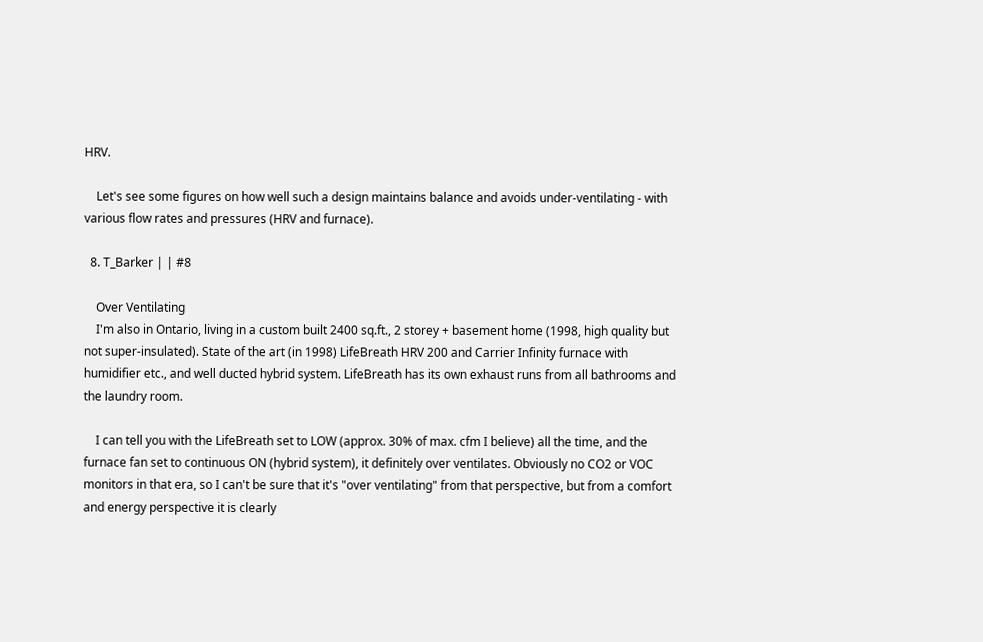HRV.

    Let's see some figures on how well such a design maintains balance and avoids under-ventilating - with various flow rates and pressures (HRV and furnace).

  8. T_Barker | | #8

    Over Ventilating
    I'm also in Ontario, living in a custom built 2400 sq.ft., 2 storey + basement home (1998, high quality but not super-insulated). State of the art (in 1998) LifeBreath HRV 200 and Carrier Infinity furnace with humidifier etc., and well ducted hybrid system. LifeBreath has its own exhaust runs from all bathrooms and the laundry room.

    I can tell you with the LifeBreath set to LOW (approx. 30% of max. cfm I believe) all the time, and the furnace fan set to continuous ON (hybrid system), it definitely over ventilates. Obviously no CO2 or VOC monitors in that era, so I can't be sure that it's "over ventilating" from that perspective, but from a comfort and energy perspective it is clearly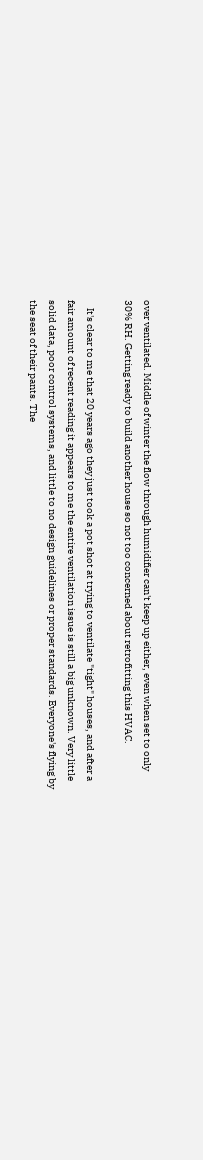over ventilated. Middle of winter the flow through humidifier can't keep up either, even when set to only 30% RH. Getting ready to build another house so not too concerned about retrofitting this HVAC.

    It's clear to me that 20 years ago they just took a pot shot at trying to ventilate "tight" houses, and after a fair amount of recent reading it appears to me the entire ventilation issue is still a big unknown. Very little solid data, poor control systems, and little to no design guidelines or proper standards. Everyone's flying by the seat of their pants. The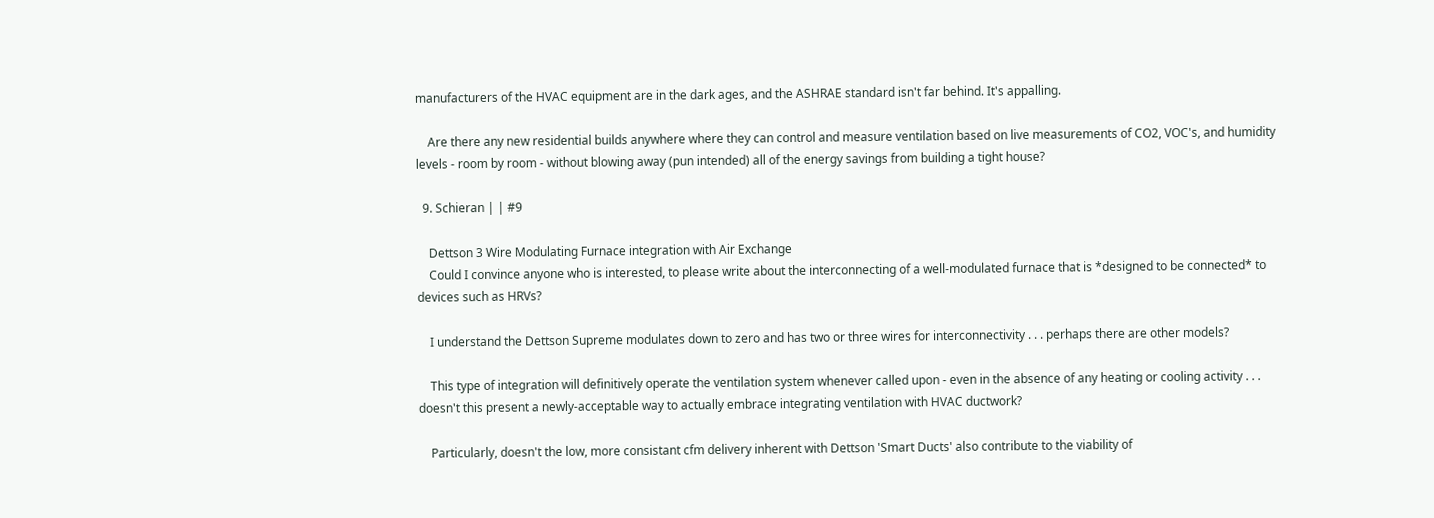manufacturers of the HVAC equipment are in the dark ages, and the ASHRAE standard isn't far behind. It's appalling.

    Are there any new residential builds anywhere where they can control and measure ventilation based on live measurements of CO2, VOC's, and humidity levels - room by room - without blowing away (pun intended) all of the energy savings from building a tight house?

  9. Schieran | | #9

    Dettson 3 Wire Modulating Furnace integration with Air Exchange
    Could I convince anyone who is interested, to please write about the interconnecting of a well-modulated furnace that is *designed to be connected* to devices such as HRVs?

    I understand the Dettson Supreme modulates down to zero and has two or three wires for interconnectivity . . . perhaps there are other models?

    This type of integration will definitively operate the ventilation system whenever called upon - even in the absence of any heating or cooling activity . . . doesn't this present a newly-acceptable way to actually embrace integrating ventilation with HVAC ductwork?

    Particularly, doesn't the low, more consistant cfm delivery inherent with Dettson 'Smart Ducts' also contribute to the viability of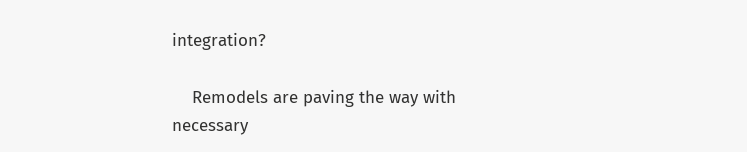integration?

    Remodels are paving the way with necessary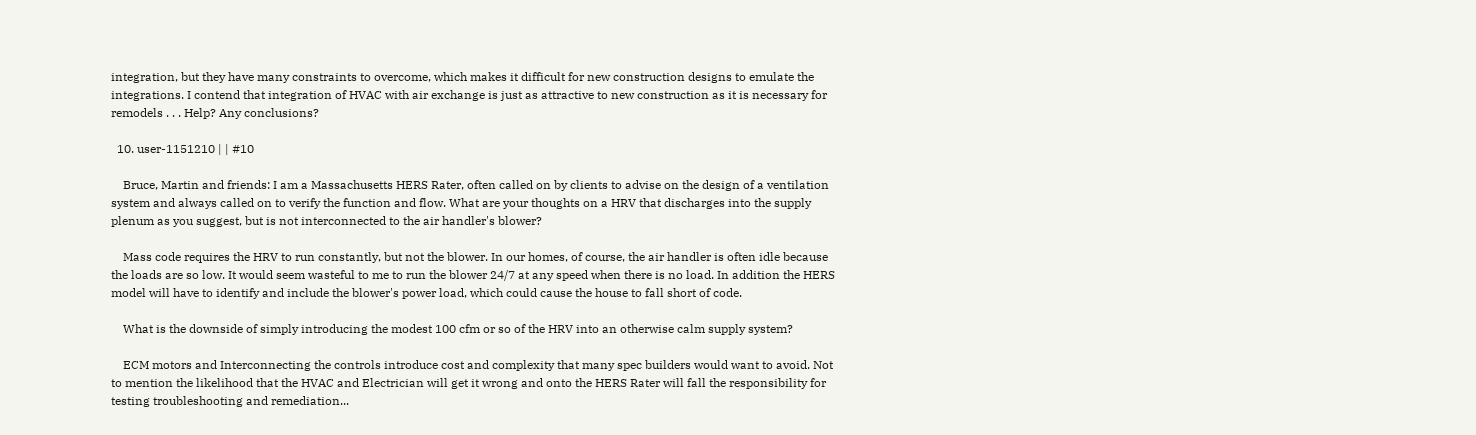integration, but they have many constraints to overcome, which makes it difficult for new construction designs to emulate the integrations. I contend that integration of HVAC with air exchange is just as attractive to new construction as it is necessary for remodels . . . Help? Any conclusions?

  10. user-1151210 | | #10

    Bruce, Martin and friends: I am a Massachusetts HERS Rater, often called on by clients to advise on the design of a ventilation system and always called on to verify the function and flow. What are your thoughts on a HRV that discharges into the supply plenum as you suggest, but is not interconnected to the air handler's blower?

    Mass code requires the HRV to run constantly, but not the blower. In our homes, of course, the air handler is often idle because the loads are so low. It would seem wasteful to me to run the blower 24/7 at any speed when there is no load. In addition the HERS model will have to identify and include the blower's power load, which could cause the house to fall short of code.

    What is the downside of simply introducing the modest 100 cfm or so of the HRV into an otherwise calm supply system?

    ECM motors and Interconnecting the controls introduce cost and complexity that many spec builders would want to avoid. Not to mention the likelihood that the HVAC and Electrician will get it wrong and onto the HERS Rater will fall the responsibility for testing troubleshooting and remediation...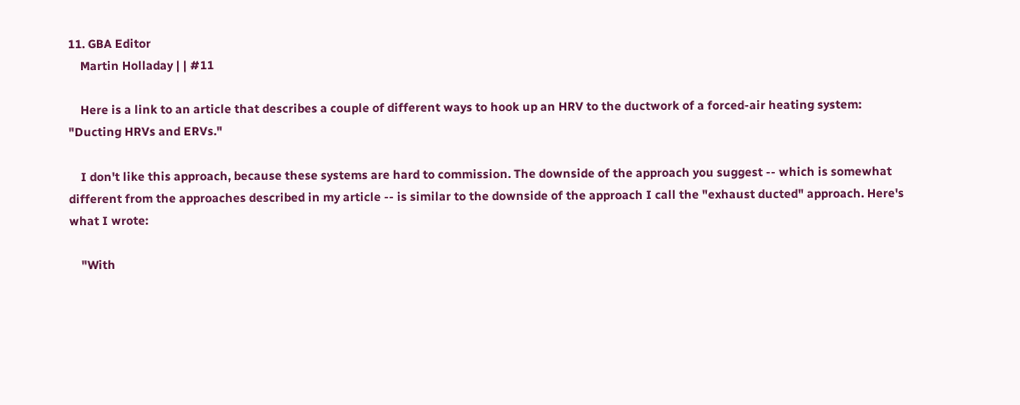11. GBA Editor
    Martin Holladay | | #11

    Here is a link to an article that describes a couple of different ways to hook up an HRV to the ductwork of a forced-air heating system: "Ducting HRVs and ERVs."

    I don't like this approach, because these systems are hard to commission. The downside of the approach you suggest -- which is somewhat different from the approaches described in my article -- is similar to the downside of the approach I call the "exhaust ducted" approach. Here's what I wrote:

    "With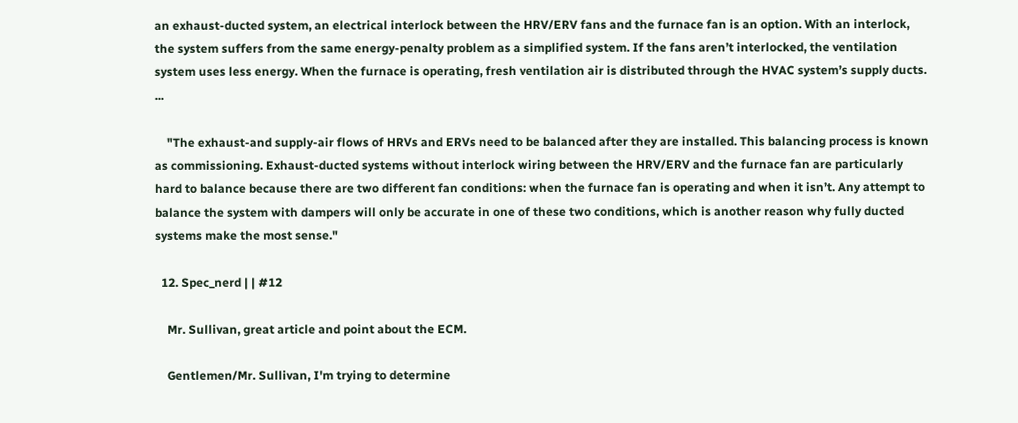an exhaust-ducted system, an electrical interlock between the HRV/ERV fans and the furnace fan is an option. With an interlock, the system suffers from the same energy-penalty problem as a simplified system. If the fans aren’t interlocked, the ventilation system uses less energy. When the furnace is operating, fresh ventilation air is distributed through the HVAC system’s supply ducts. ...

    "The exhaust-and supply-air flows of HRVs and ERVs need to be balanced after they are installed. This balancing process is known as commissioning. Exhaust-ducted systems without interlock wiring between the HRV/ERV and the furnace fan are particularly hard to balance because there are two different fan conditions: when the furnace fan is operating and when it isn’t. Any attempt to balance the system with dampers will only be accurate in one of these two conditions, which is another reason why fully ducted systems make the most sense."

  12. Spec_nerd | | #12

    Mr. Sullivan, great article and point about the ECM.

    Gentlemen/Mr. Sullivan, I'm trying to determine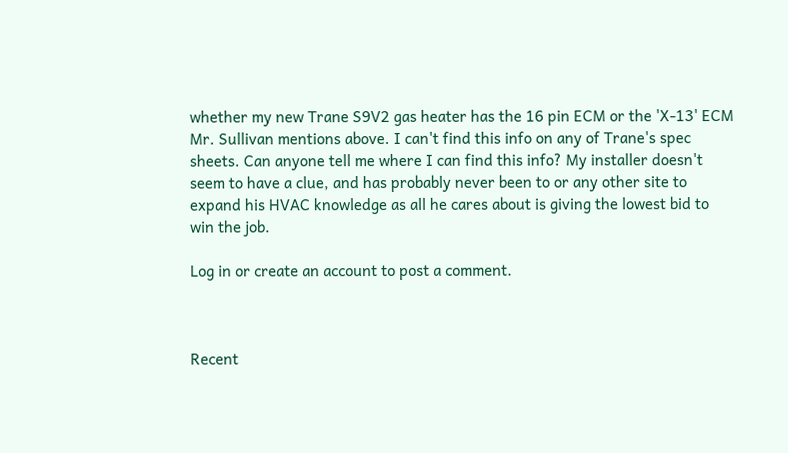whether my new Trane S9V2 gas heater has the 16 pin ECM or the 'X-13' ECM Mr. Sullivan mentions above. I can't find this info on any of Trane's spec sheets. Can anyone tell me where I can find this info? My installer doesn't seem to have a clue, and has probably never been to or any other site to expand his HVAC knowledge as all he cares about is giving the lowest bid to win the job.

Log in or create an account to post a comment.



Recent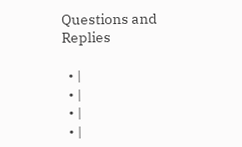Questions and Replies

  • |
  • |
  • |
  • |